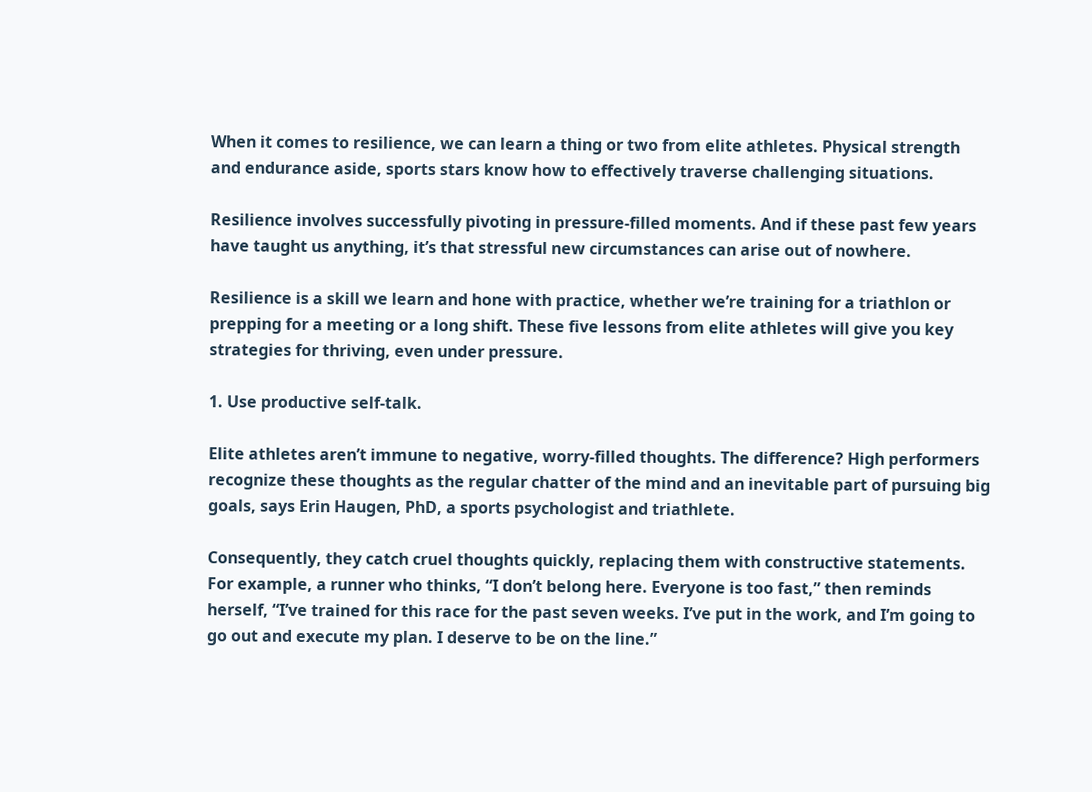When it comes to resilience, we can learn a thing or two from elite athletes. Physical strength and endurance aside, sports stars know how to effectively traverse challenging situations.

Resilience involves successfully pivoting in pressure-filled moments. And if these past few years have taught us anything, it’s that stressful new circumstances can arise out of nowhere.

Resilience is a skill we learn and hone with practice, whether we’re training for a triathlon or prepping for a meeting or a long shift. These five lessons from elite athletes will give you key strategies for thriving, even under pressure.

1. Use productive self-talk.

Elite athletes aren’t immune to negative, worry-filled thoughts. The difference? High performers recognize these thoughts as the regular chatter of the mind and an inevitable part of pursuing big goals, says Erin Haugen, PhD, a sports psychologist and triathlete.

Consequently, they catch cruel thoughts quickly, replacing them with constructive statements. For example, a runner who thinks, “I don’t belong here. Everyone is too fast,” then reminds herself, “I’ve trained for this race for the past seven weeks. I’ve put in the work, and I’m going to go out and execute my plan. I deserve to be on the line.”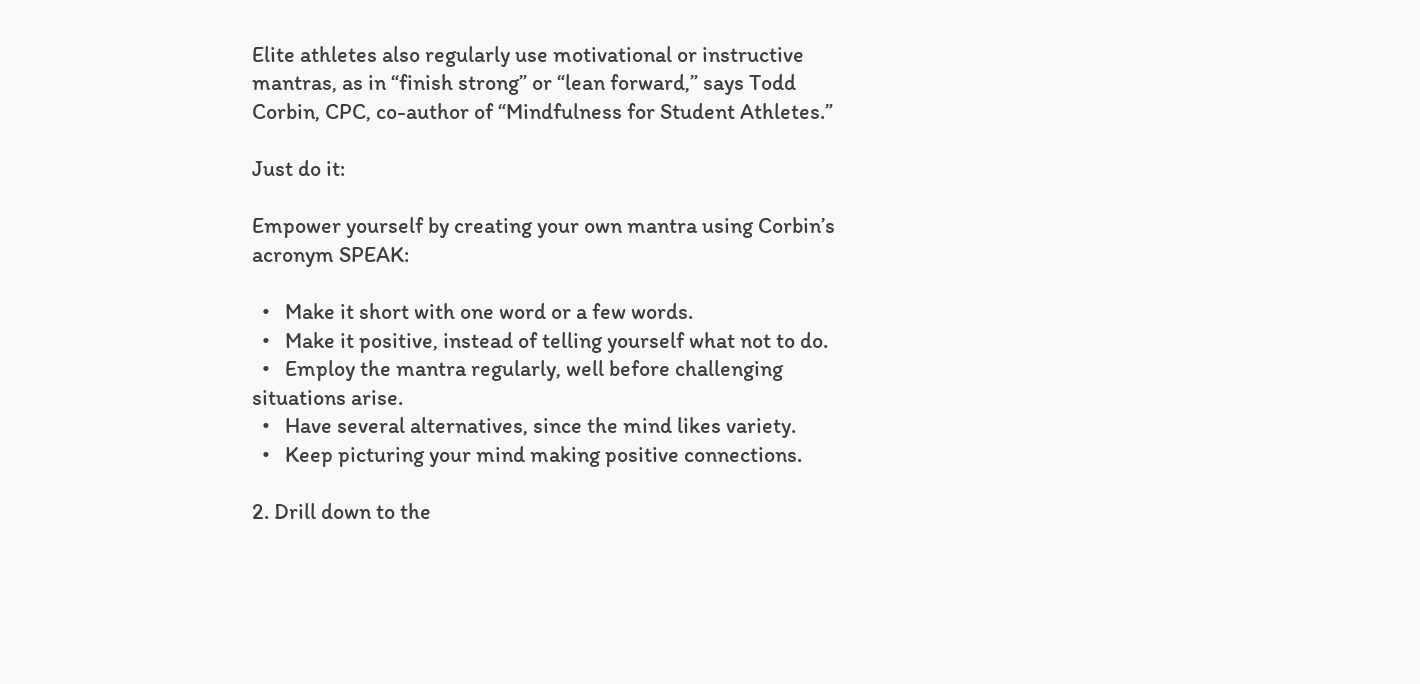Elite athletes also regularly use motivational or instructive mantras, as in “finish strong” or “lean forward,” says Todd Corbin, CPC, co-author of “Mindfulness for Student Athletes.”

Just do it:

Empower yourself by creating your own mantra using Corbin’s acronym SPEAK:

  •   Make it short with one word or a few words.
  •   Make it positive, instead of telling yourself what not to do.
  •   Employ the mantra regularly, well before challenging situations arise.
  •   Have several alternatives, since the mind likes variety.
  •   Keep picturing your mind making positive connections.

2. Drill down to the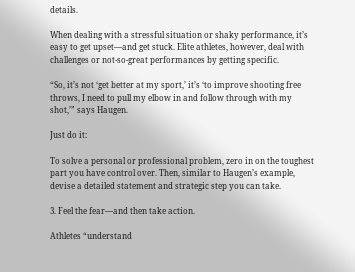details.

When dealing with a stressful situation or shaky performance, it’s easy to get upset—and get stuck. Elite athletes, however, deal with challenges or not-so-great performances by getting specific.

“So, it’s not ‘get better at my sport,’ it’s ‘to improve shooting free throws, I need to pull my elbow in and follow through with my shot,’” says Haugen.

Just do it:

To solve a personal or professional problem, zero in on the toughest part you have control over. Then, similar to Haugen’s example, devise a detailed statement and strategic step you can take.

3. Feel the fear—and then take action.

Athletes “understand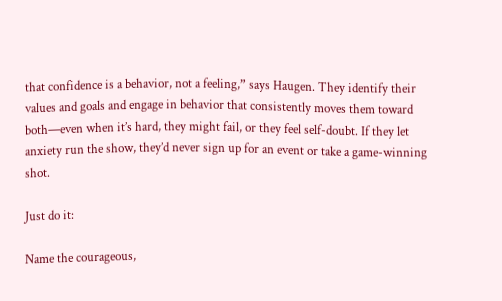that confidence is a behavior, not a feeling,” says Haugen. They identify their values and goals and engage in behavior that consistently moves them toward both—even when it’s hard, they might fail, or they feel self-doubt. If they let anxiety run the show, they’d never sign up for an event or take a game-winning shot.

Just do it:

Name the courageous,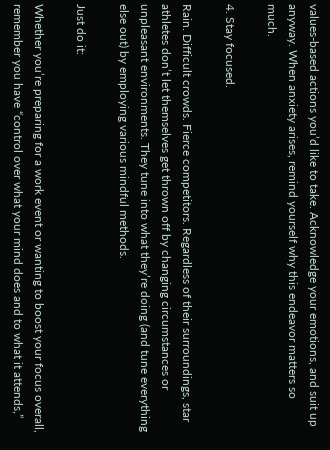values-based actions you’d like to take. Acknowledge your emotions, and suit up anyway. When anxiety arises, remind yourself why this endeavor matters so much.

4. Stay focused.

Rain. Difficult crowds. Fierce competitors. Regardless of their surroundings, star athletes don’t let themselves get thrown off by changing circumstances or unpleasant environments. They tune into what they’re doing (and tune everything else out) by employing various mindful methods.

Just do it:

Whether you’re preparing for a work event or wanting to boost your focus overall, remember you have “control over what your mind does and to what it attends,”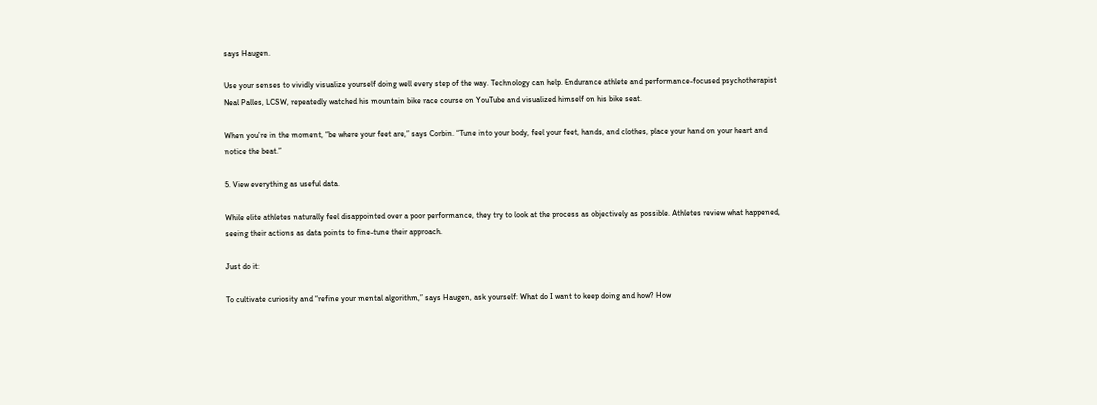says Haugen.

Use your senses to vividly visualize yourself doing well every step of the way. Technology can help. Endurance athlete and performance-focused psychotherapist Neal Palles, LCSW, repeatedly watched his mountain bike race course on YouTube and visualized himself on his bike seat.

When you’re in the moment, “be where your feet are,” says Corbin. “Tune into your body, feel your feet, hands, and clothes, place your hand on your heart and notice the beat.”

5. View everything as useful data.

While elite athletes naturally feel disappointed over a poor performance, they try to look at the process as objectively as possible. Athletes review what happened, seeing their actions as data points to fine-tune their approach.

Just do it:

To cultivate curiosity and “refine your mental algorithm,” says Haugen, ask yourself: What do I want to keep doing and how? How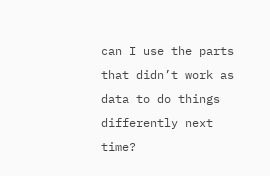can I use the parts that didn’t work as data to do things differently next time?